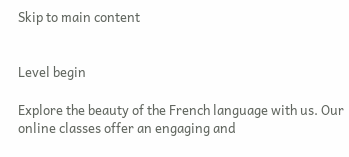Skip to main content


Level begin

Explore the beauty of the French language with us. Our online classes offer an engaging and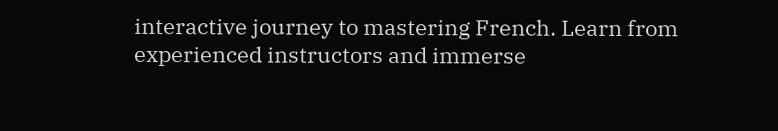interactive journey to mastering French. Learn from experienced instructors and immerse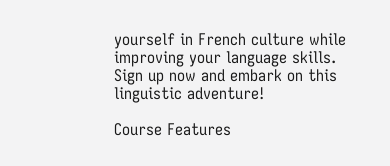yourself in French culture while improving your language skills. Sign up now and embark on this linguistic adventure!

Course Features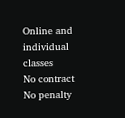Online and individual classes
No contract
No penalty